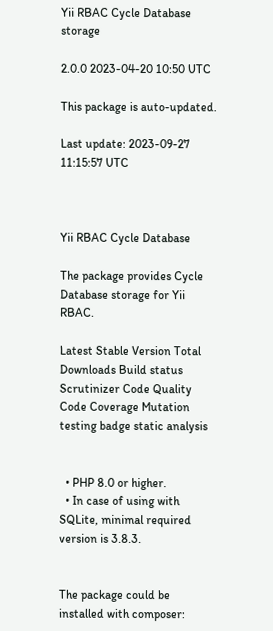Yii RBAC Cycle Database storage

2.0.0 2023-04-20 10:50 UTC

This package is auto-updated.

Last update: 2023-09-27 11:15:57 UTC



Yii RBAC Cycle Database

The package provides Cycle Database storage for Yii RBAC.

Latest Stable Version Total Downloads Build status Scrutinizer Code Quality Code Coverage Mutation testing badge static analysis


  • PHP 8.0 or higher.
  • In case of using with SQLite, minimal required version is 3.8.3.


The package could be installed with composer: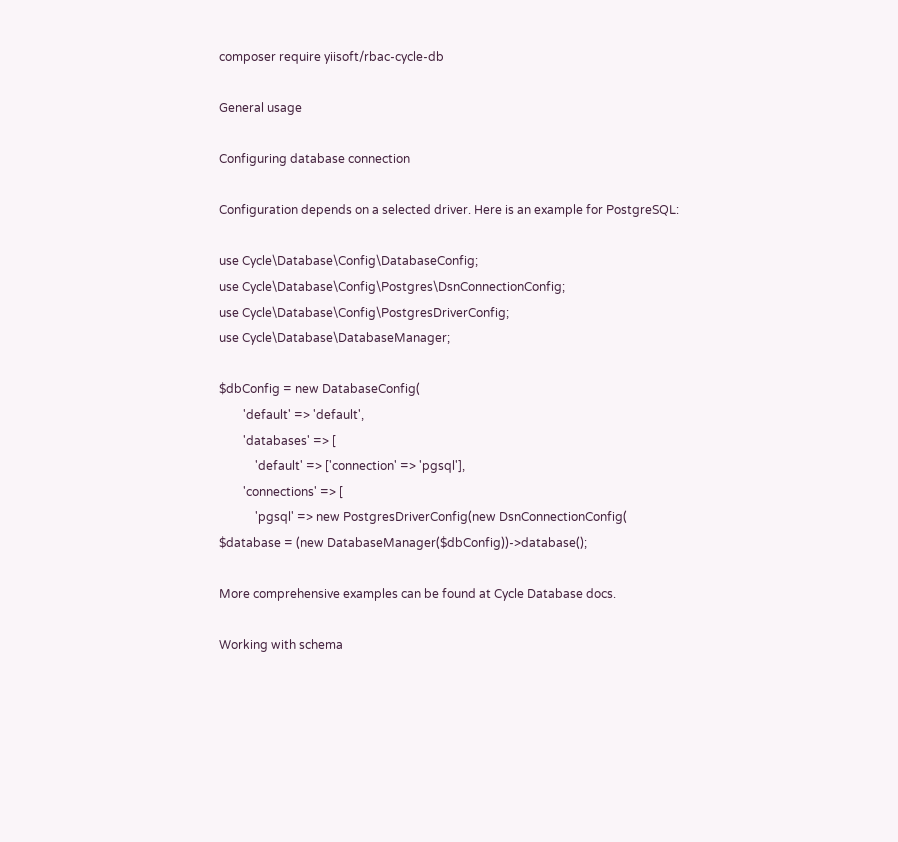composer require yiisoft/rbac-cycle-db

General usage

Configuring database connection

Configuration depends on a selected driver. Here is an example for PostgreSQL:

use Cycle\Database\Config\DatabaseConfig;
use Cycle\Database\Config\Postgres\DsnConnectionConfig;
use Cycle\Database\Config\PostgresDriverConfig;
use Cycle\Database\DatabaseManager;

$dbConfig = new DatabaseConfig(
        'default' => 'default',
        'databases' => [
            'default' => ['connection' => 'pgsql'],
        'connections' => [
            'pgsql' => new PostgresDriverConfig(new DsnConnectionConfig(
$database = (new DatabaseManager($dbConfig))->database();

More comprehensive examples can be found at Cycle Database docs.

Working with schema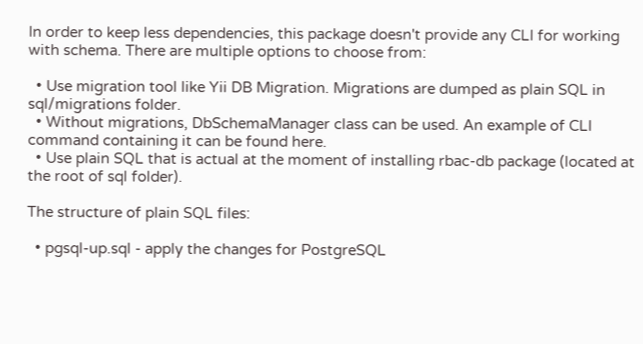In order to keep less dependencies, this package doesn't provide any CLI for working with schema. There are multiple options to choose from:

  • Use migration tool like Yii DB Migration. Migrations are dumped as plain SQL in sql/migrations folder.
  • Without migrations, DbSchemaManager class can be used. An example of CLI command containing it can be found here.
  • Use plain SQL that is actual at the moment of installing rbac-db package (located at the root of sql folder).

The structure of plain SQL files:

  • pgsql-up.sql - apply the changes for PostgreSQL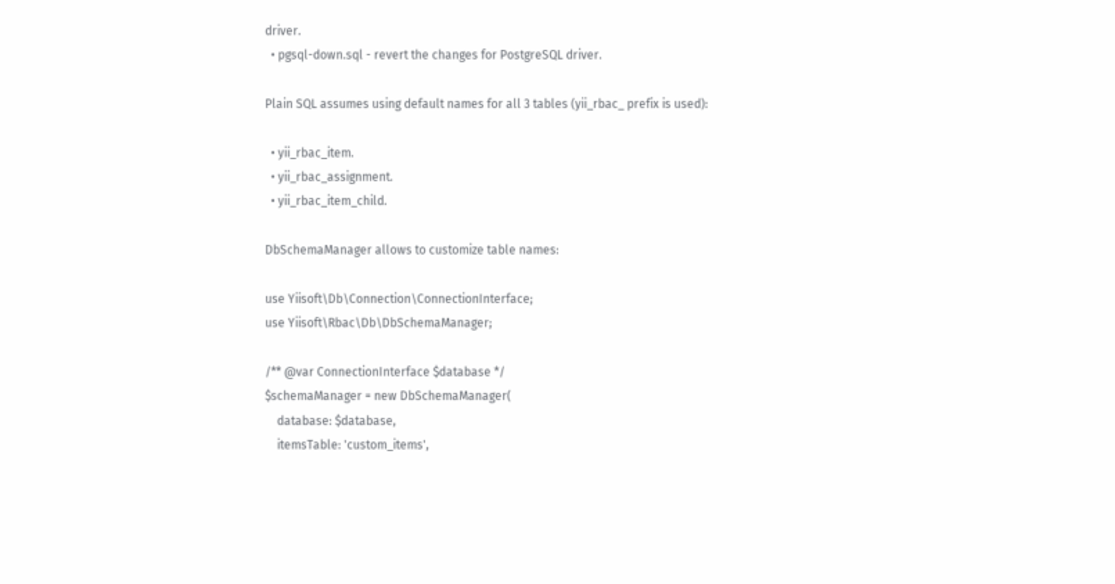driver.
  • pgsql-down.sql - revert the changes for PostgreSQL driver.

Plain SQL assumes using default names for all 3 tables (yii_rbac_ prefix is used):

  • yii_rbac_item.
  • yii_rbac_assignment.
  • yii_rbac_item_child.

DbSchemaManager allows to customize table names:

use Yiisoft\Db\Connection\ConnectionInterface;
use Yiisoft\Rbac\Db\DbSchemaManager;

/** @var ConnectionInterface $database */
$schemaManager = new DbSchemaManager(
    database: $database,
    itemsTable: 'custom_items',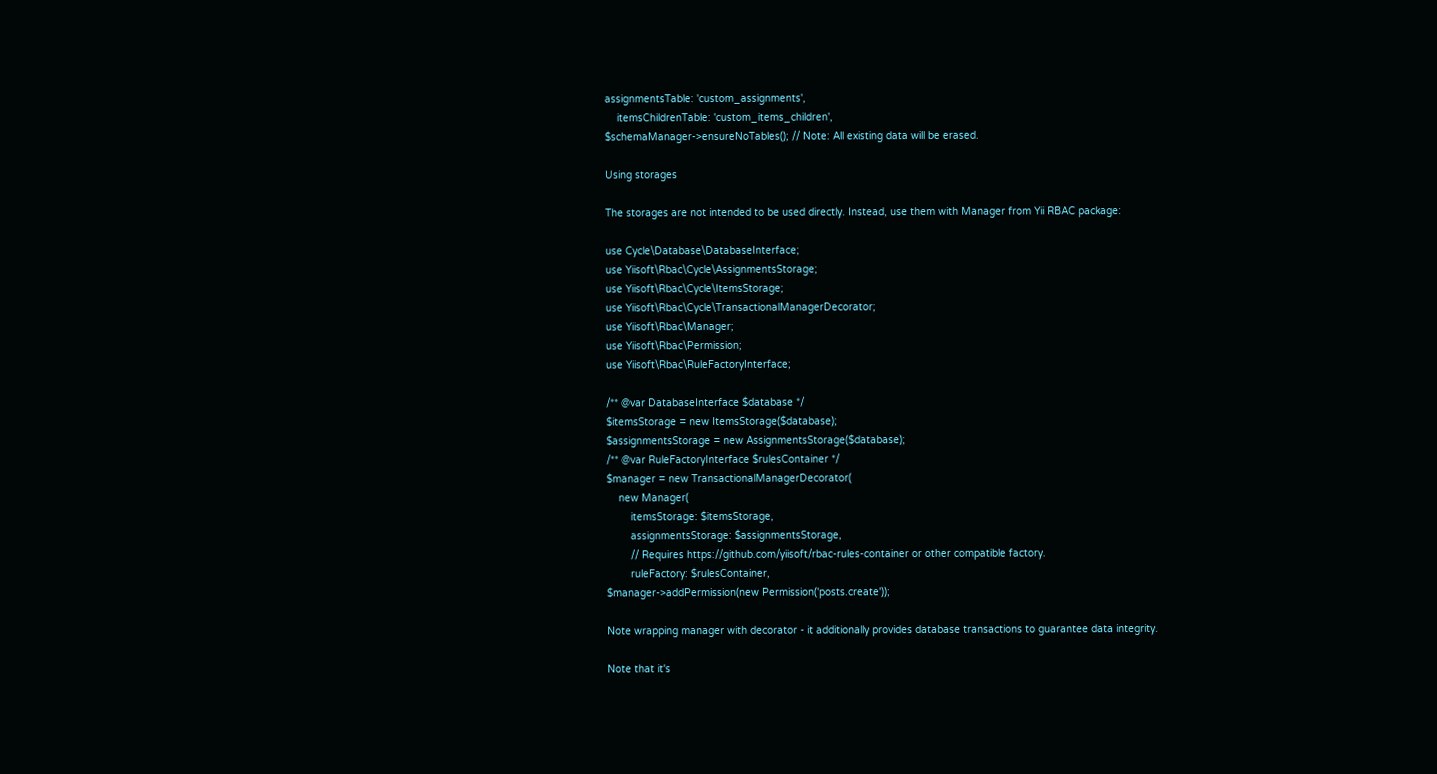assignmentsTable: 'custom_assignments',
    itemsChildrenTable: 'custom_items_children',
$schemaManager->ensureNoTables(); // Note: All existing data will be erased.

Using storages

The storages are not intended to be used directly. Instead, use them with Manager from Yii RBAC package:

use Cycle\Database\DatabaseInterface;
use Yiisoft\Rbac\Cycle\AssignmentsStorage;
use Yiisoft\Rbac\Cycle\ItemsStorage;
use Yiisoft\Rbac\Cycle\TransactionalManagerDecorator;
use Yiisoft\Rbac\Manager;
use Yiisoft\Rbac\Permission;
use Yiisoft\Rbac\RuleFactoryInterface;

/** @var DatabaseInterface $database */
$itemsStorage = new ItemsStorage($database);
$assignmentsStorage = new AssignmentsStorage($database);
/** @var RuleFactoryInterface $rulesContainer */
$manager = new TransactionalManagerDecorator(
    new Manager(
        itemsStorage: $itemsStorage,
        assignmentsStorage: $assignmentsStorage,
        // Requires https://github.com/yiisoft/rbac-rules-container or other compatible factory.
        ruleFactory: $rulesContainer,
$manager->addPermission(new Permission('posts.create'));

Note wrapping manager with decorator - it additionally provides database transactions to guarantee data integrity.

Note that it's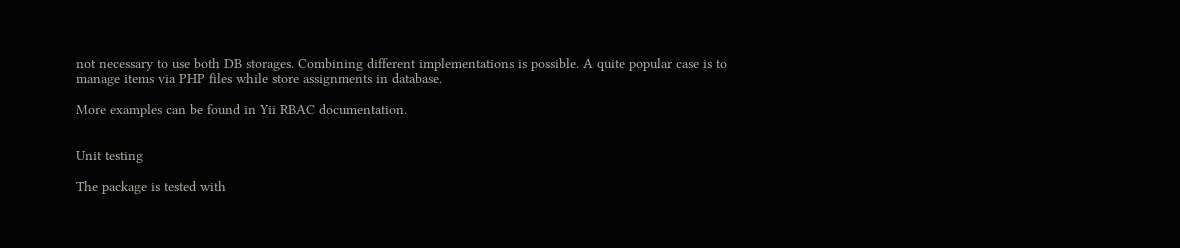not necessary to use both DB storages. Combining different implementations is possible. A quite popular case is to manage items via PHP files while store assignments in database.

More examples can be found in Yii RBAC documentation.


Unit testing

The package is tested with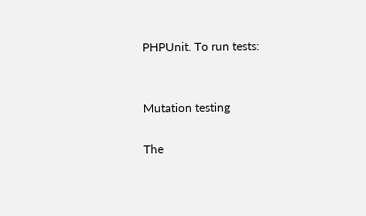PHPUnit. To run tests:


Mutation testing

The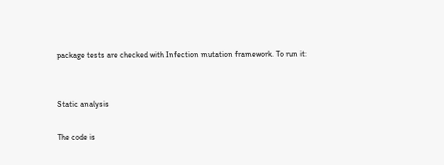package tests are checked with Infection mutation framework. To run it:


Static analysis

The code is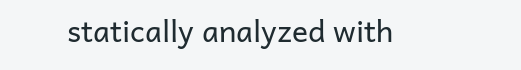statically analyzed with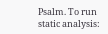Psalm. To run static analysis: